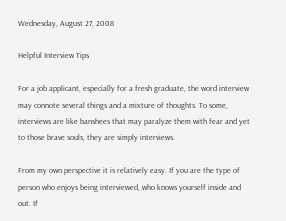Wednesday, August 27, 2008

Helpful Interview Tips

For a job applicant, especially for a fresh graduate, the word interview may connote several things and a mixture of thoughts. To some, interviews are like banshees that may paralyze them with fear and yet to those brave souls, they are simply interviews.

From my own perspective it is relatively easy. If you are the type of person who enjoys being interviewed, who knows yourself inside and out. If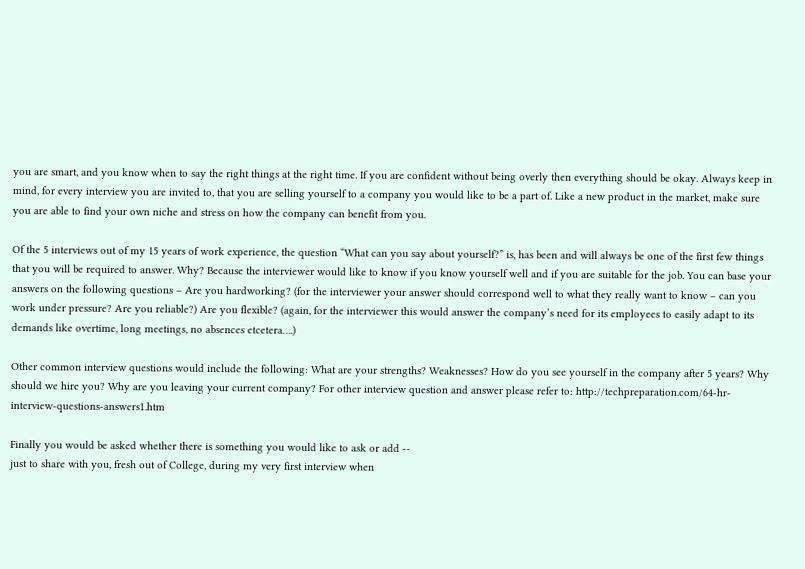you are smart, and you know when to say the right things at the right time. If you are confident without being overly then everything should be okay. Always keep in mind, for every interview you are invited to, that you are selling yourself to a company you would like to be a part of. Like a new product in the market, make sure you are able to find your own niche and stress on how the company can benefit from you.

Of the 5 interviews out of my 15 years of work experience, the question “What can you say about yourself?” is, has been and will always be one of the first few things that you will be required to answer. Why? Because the interviewer would like to know if you know yourself well and if you are suitable for the job. You can base your answers on the following questions – Are you hardworking? (for the interviewer your answer should correspond well to what they really want to know – can you work under pressure? Are you reliable?) Are you flexible? (again, for the interviewer this would answer the company’s need for its employees to easily adapt to its demands like overtime, long meetings, no absences etcetera….)

Other common interview questions would include the following: What are your strengths? Weaknesses? How do you see yourself in the company after 5 years? Why should we hire you? Why are you leaving your current company? For other interview question and answer please refer to: http://techpreparation.com/64-hr-interview-questions-answers1.htm

Finally you would be asked whether there is something you would like to ask or add --
just to share with you, fresh out of College, during my very first interview when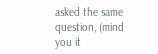asked the same question, (mind you it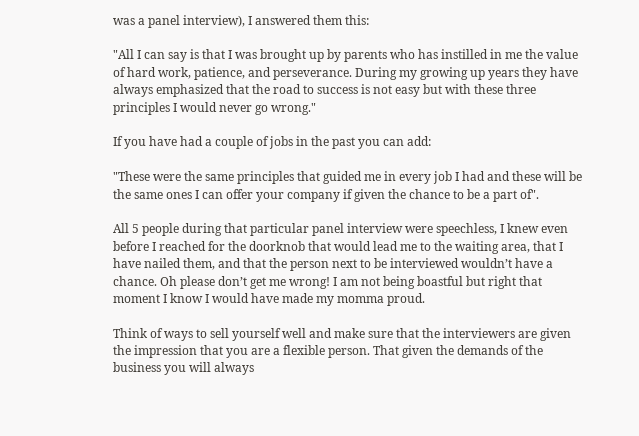was a panel interview), I answered them this:

"All I can say is that I was brought up by parents who has instilled in me the value of hard work, patience, and perseverance. During my growing up years they have always emphasized that the road to success is not easy but with these three principles I would never go wrong."

If you have had a couple of jobs in the past you can add:

"These were the same principles that guided me in every job I had and these will be the same ones I can offer your company if given the chance to be a part of".

All 5 people during that particular panel interview were speechless, I knew even before I reached for the doorknob that would lead me to the waiting area, that I have nailed them, and that the person next to be interviewed wouldn’t have a chance. Oh please don’t get me wrong! I am not being boastful but right that moment I know I would have made my momma proud.

Think of ways to sell yourself well and make sure that the interviewers are given the impression that you are a flexible person. That given the demands of the business you will always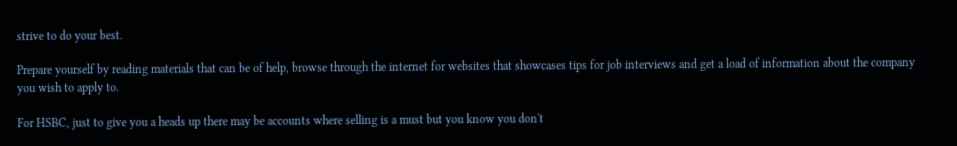strive to do your best.

Prepare yourself by reading materials that can be of help, browse through the internet for websites that showcases tips for job interviews and get a load of information about the company you wish to apply to.

For HSBC, just to give you a heads up there may be accounts where selling is a must but you know you don't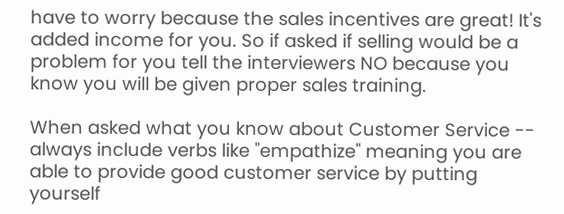have to worry because the sales incentives are great! It's added income for you. So if asked if selling would be a problem for you tell the interviewers NO because you know you will be given proper sales training.

When asked what you know about Customer Service -- always include verbs like "empathize" meaning you are able to provide good customer service by putting yourself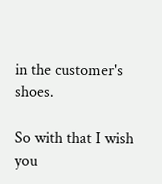in the customer's shoes.

So with that I wish you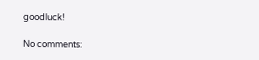goodluck!

No comments: